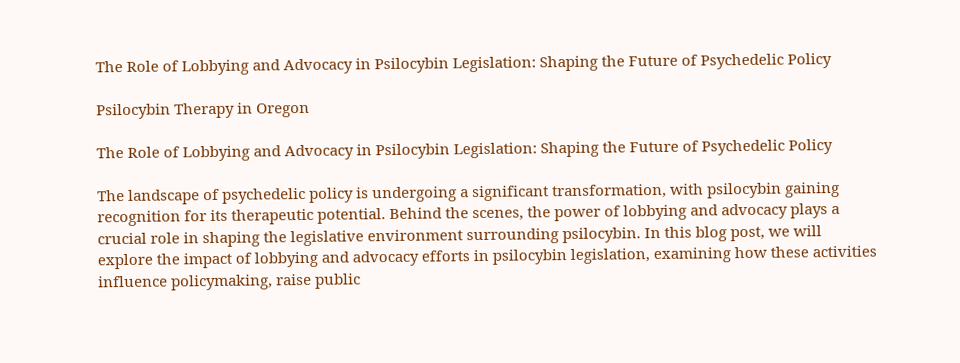The Role of Lobbying and Advocacy in Psilocybin Legislation: Shaping the Future of Psychedelic Policy

Psilocybin Therapy in Oregon

The Role of Lobbying and Advocacy in Psilocybin Legislation: Shaping the Future of Psychedelic Policy

The landscape of psychedelic policy is undergoing a significant transformation, with psilocybin gaining recognition for its therapeutic potential. Behind the scenes, the power of lobbying and advocacy plays a crucial role in shaping the legislative environment surrounding psilocybin. In this blog post, we will explore the impact of lobbying and advocacy efforts in psilocybin legislation, examining how these activities influence policymaking, raise public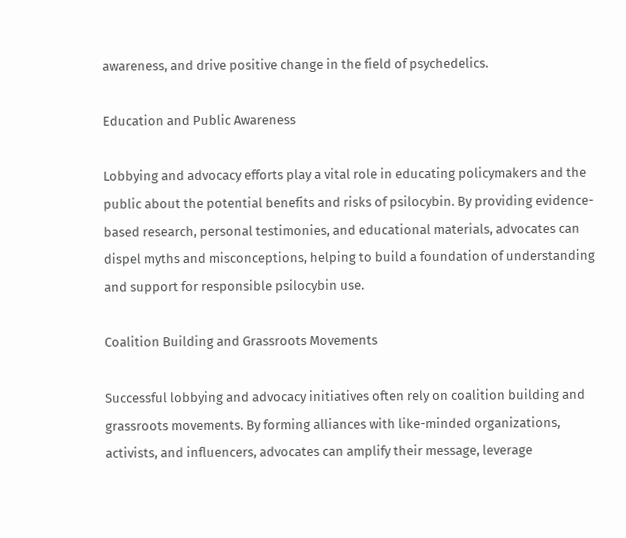awareness, and drive positive change in the field of psychedelics.

Education and Public Awareness

Lobbying and advocacy efforts play a vital role in educating policymakers and the public about the potential benefits and risks of psilocybin. By providing evidence-based research, personal testimonies, and educational materials, advocates can dispel myths and misconceptions, helping to build a foundation of understanding and support for responsible psilocybin use.

Coalition Building and Grassroots Movements

Successful lobbying and advocacy initiatives often rely on coalition building and grassroots movements. By forming alliances with like-minded organizations, activists, and influencers, advocates can amplify their message, leverage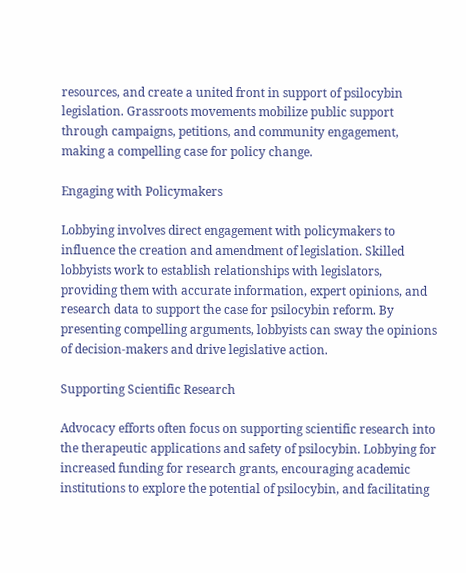resources, and create a united front in support of psilocybin legislation. Grassroots movements mobilize public support through campaigns, petitions, and community engagement, making a compelling case for policy change.

Engaging with Policymakers

Lobbying involves direct engagement with policymakers to influence the creation and amendment of legislation. Skilled lobbyists work to establish relationships with legislators, providing them with accurate information, expert opinions, and research data to support the case for psilocybin reform. By presenting compelling arguments, lobbyists can sway the opinions of decision-makers and drive legislative action.

Supporting Scientific Research

Advocacy efforts often focus on supporting scientific research into the therapeutic applications and safety of psilocybin. Lobbying for increased funding for research grants, encouraging academic institutions to explore the potential of psilocybin, and facilitating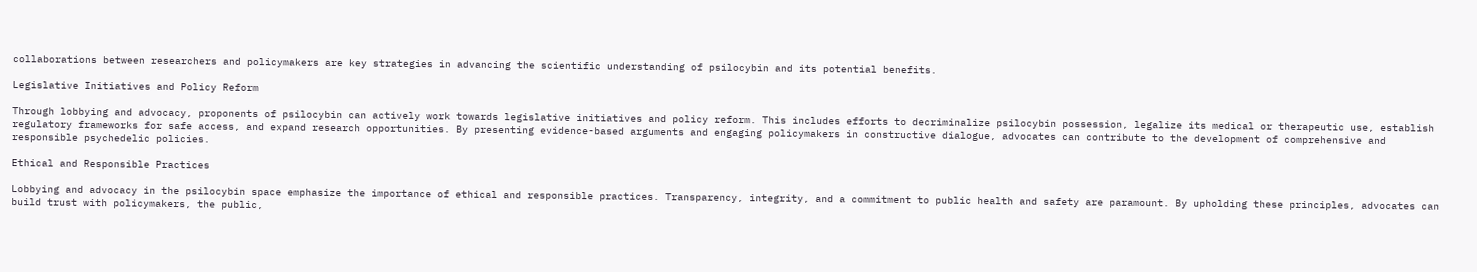collaborations between researchers and policymakers are key strategies in advancing the scientific understanding of psilocybin and its potential benefits.

Legislative Initiatives and Policy Reform

Through lobbying and advocacy, proponents of psilocybin can actively work towards legislative initiatives and policy reform. This includes efforts to decriminalize psilocybin possession, legalize its medical or therapeutic use, establish regulatory frameworks for safe access, and expand research opportunities. By presenting evidence-based arguments and engaging policymakers in constructive dialogue, advocates can contribute to the development of comprehensive and responsible psychedelic policies.

Ethical and Responsible Practices

Lobbying and advocacy in the psilocybin space emphasize the importance of ethical and responsible practices. Transparency, integrity, and a commitment to public health and safety are paramount. By upholding these principles, advocates can build trust with policymakers, the public,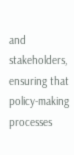and stakeholders, ensuring that policy-making processes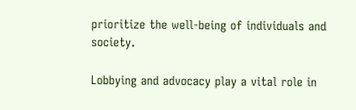prioritize the well-being of individuals and society.

Lobbying and advocacy play a vital role in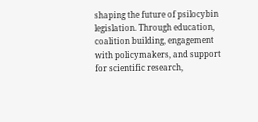shaping the future of psilocybin legislation. Through education, coalition building, engagement with policymakers, and support for scientific research,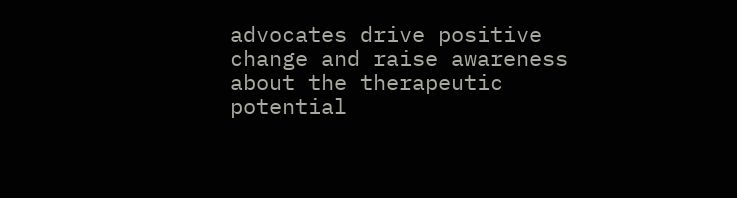advocates drive positive change and raise awareness about the therapeutic potential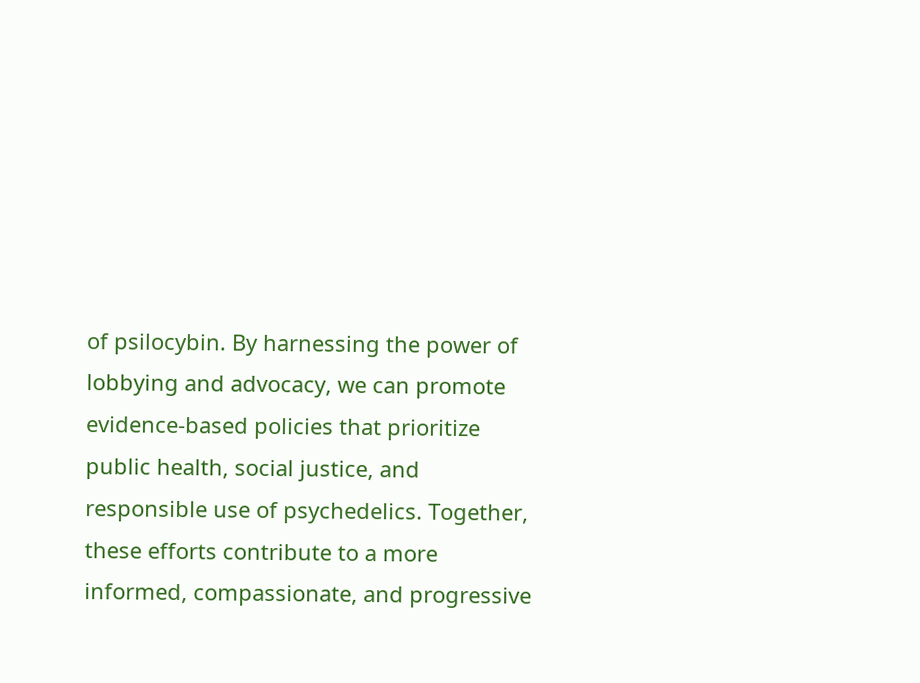of psilocybin. By harnessing the power of lobbying and advocacy, we can promote evidence-based policies that prioritize public health, social justice, and responsible use of psychedelics. Together, these efforts contribute to a more informed, compassionate, and progressive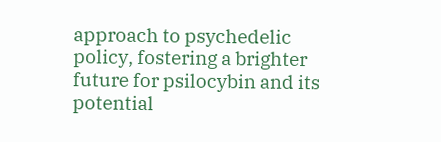approach to psychedelic policy, fostering a brighter future for psilocybin and its potential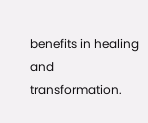benefits in healing and transformation.